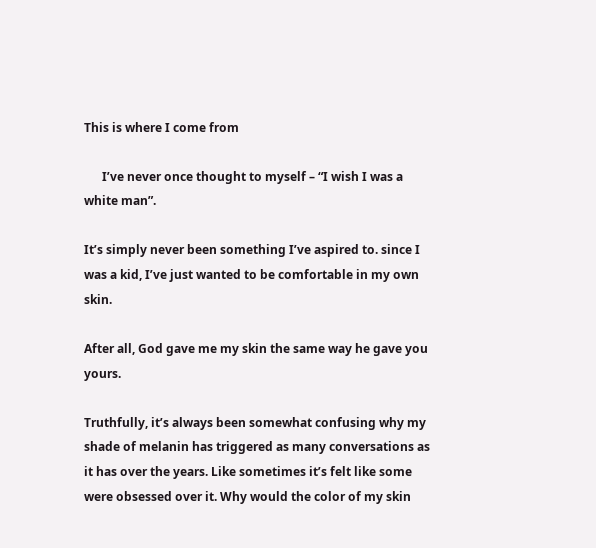This is where I come from

      I’ve never once thought to myself – “I wish I was a white man”.

It’s simply never been something I’ve aspired to. since I was a kid, I’ve just wanted to be comfortable in my own skin.

After all, God gave me my skin the same way he gave you yours.

Truthfully, it’s always been somewhat confusing why my shade of melanin has triggered as many conversations as it has over the years. Like sometimes it’s felt like some were obsessed over it. Why would the color of my skin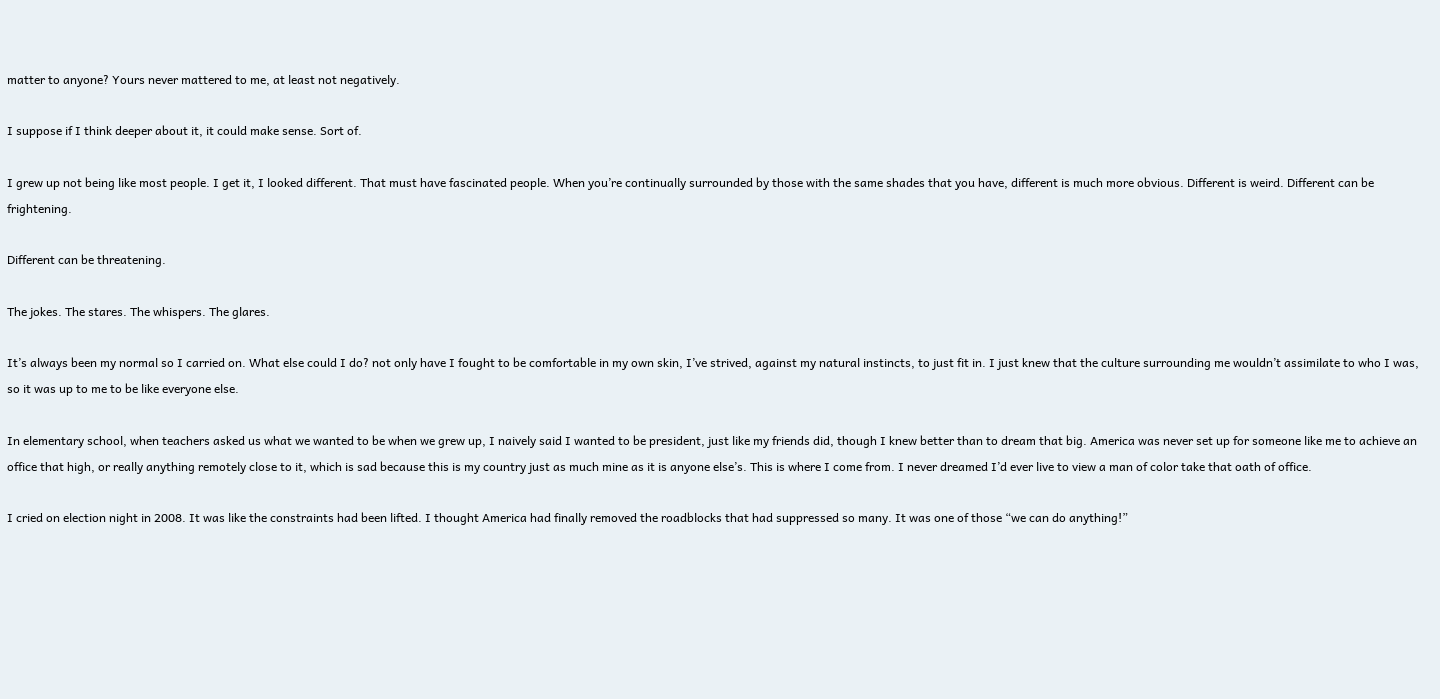matter to anyone? Yours never mattered to me, at least not negatively.

I suppose if I think deeper about it, it could make sense. Sort of.

I grew up not being like most people. I get it, I looked different. That must have fascinated people. When you’re continually surrounded by those with the same shades that you have, different is much more obvious. Different is weird. Different can be frightening.

Different can be threatening.

The jokes. The stares. The whispers. The glares.

It’s always been my normal so I carried on. What else could I do? not only have I fought to be comfortable in my own skin, I’ve strived, against my natural instincts, to just fit in. I just knew that the culture surrounding me wouldn’t assimilate to who I was, so it was up to me to be like everyone else.

In elementary school, when teachers asked us what we wanted to be when we grew up, I naively said I wanted to be president, just like my friends did, though I knew better than to dream that big. America was never set up for someone like me to achieve an office that high, or really anything remotely close to it, which is sad because this is my country just as much mine as it is anyone else’s. This is where I come from. I never dreamed I’d ever live to view a man of color take that oath of office.

I cried on election night in 2008. It was like the constraints had been lifted. I thought America had finally removed the roadblocks that had suppressed so many. It was one of those “we can do anything!”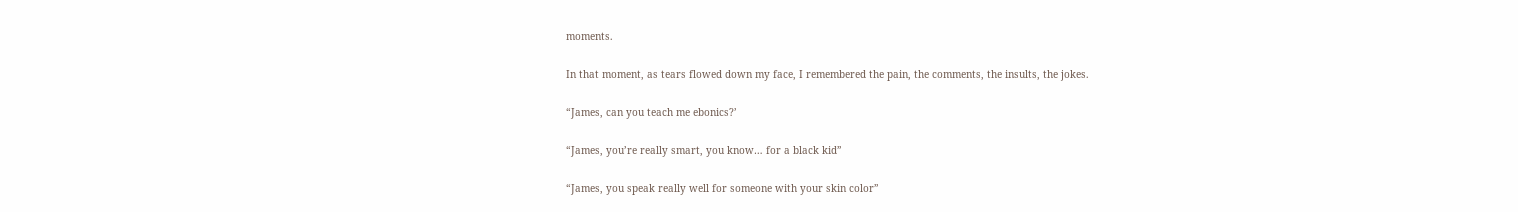moments.

In that moment, as tears flowed down my face, I remembered the pain, the comments, the insults, the jokes.

“James, can you teach me ebonics?’

“James, you’re really smart, you know… for a black kid”

“James, you speak really well for someone with your skin color”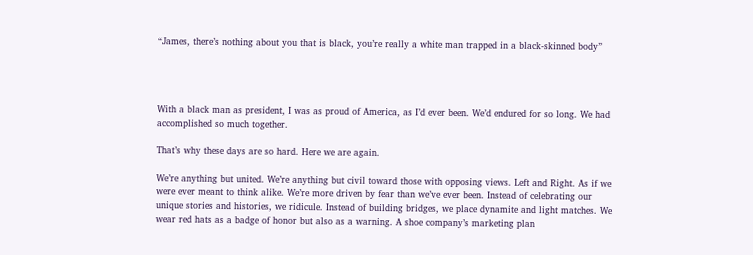“James, there’s nothing about you that is black, you’re really a white man trapped in a black-skinned body”




With a black man as president, I was as proud of America, as I’d ever been. We’d endured for so long. We had accomplished so much together.

That’s why these days are so hard. Here we are again.

We’re anything but united. We’re anything but civil toward those with opposing views. Left and Right. As if we were ever meant to think alike. We’re more driven by fear than we’ve ever been. Instead of celebrating our unique stories and histories, we ridicule. Instead of building bridges, we place dynamite and light matches. We wear red hats as a badge of honor but also as a warning. A shoe company’s marketing plan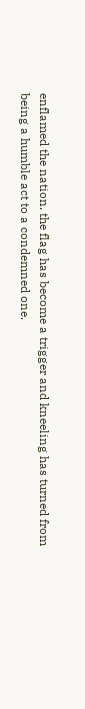enflamed the nation. the flag has become a trigger and kneeling has turned from being a humble act to a condemned one.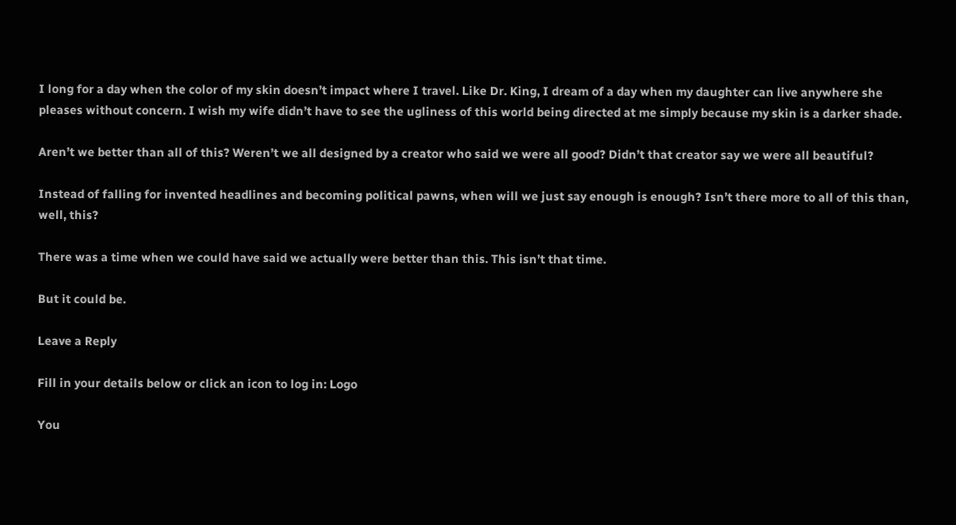I long for a day when the color of my skin doesn’t impact where I travel. Like Dr. King, I dream of a day when my daughter can live anywhere she pleases without concern. I wish my wife didn’t have to see the ugliness of this world being directed at me simply because my skin is a darker shade.

Aren’t we better than all of this? Weren’t we all designed by a creator who said we were all good? Didn’t that creator say we were all beautiful?

Instead of falling for invented headlines and becoming political pawns, when will we just say enough is enough? Isn’t there more to all of this than, well, this?

There was a time when we could have said we actually were better than this. This isn’t that time.

But it could be.

Leave a Reply

Fill in your details below or click an icon to log in: Logo

You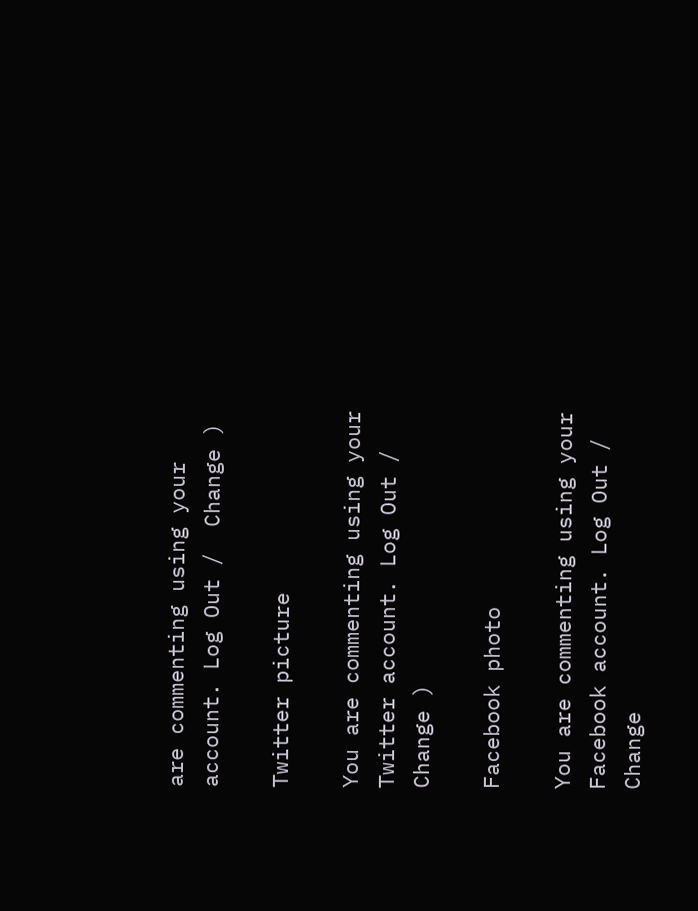are commenting using your account. Log Out /  Change )

Twitter picture

You are commenting using your Twitter account. Log Out /  Change )

Facebook photo

You are commenting using your Facebook account. Log Out /  Change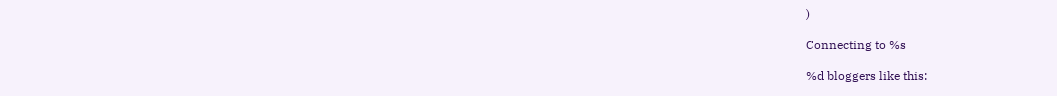)

Connecting to %s

%d bloggers like this: